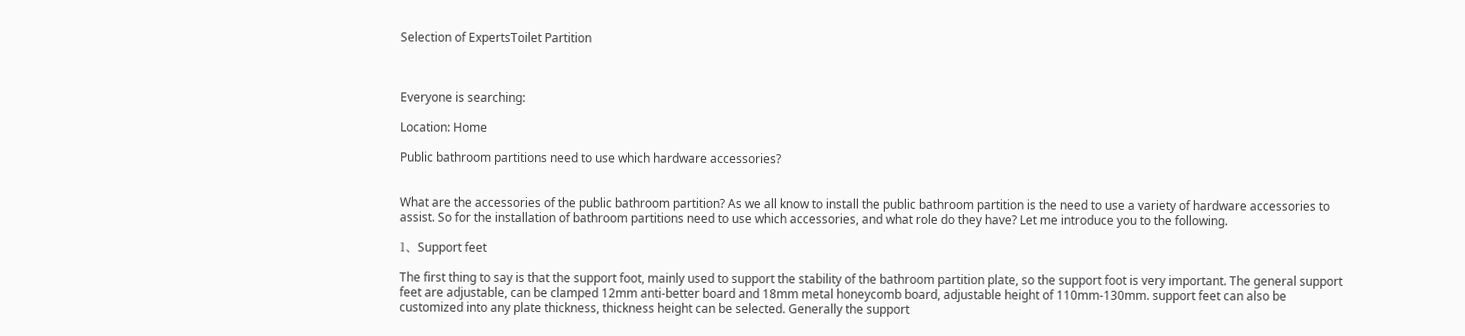Selection of ExpertsToilet Partition



Everyone is searching:

Location: Home

Public bathroom partitions need to use which hardware accessories?


What are the accessories of the public bathroom partition? As we all know to install the public bathroom partition is the need to use a variety of hardware accessories to assist. So for the installation of bathroom partitions need to use which accessories, and what role do they have? Let me introduce you to the following.

1、Support feet

The first thing to say is that the support foot, mainly used to support the stability of the bathroom partition plate, so the support foot is very important. The general support feet are adjustable, can be clamped 12mm anti-better board and 18mm metal honeycomb board, adjustable height of 110mm-130mm. support feet can also be customized into any plate thickness, thickness height can be selected. Generally the support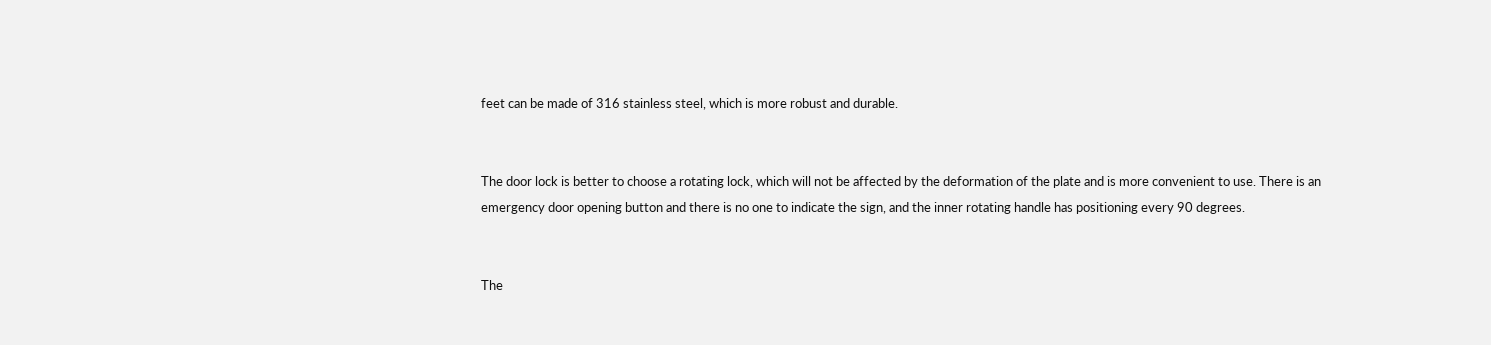feet can be made of 316 stainless steel, which is more robust and durable.


The door lock is better to choose a rotating lock, which will not be affected by the deformation of the plate and is more convenient to use. There is an emergency door opening button and there is no one to indicate the sign, and the inner rotating handle has positioning every 90 degrees.


The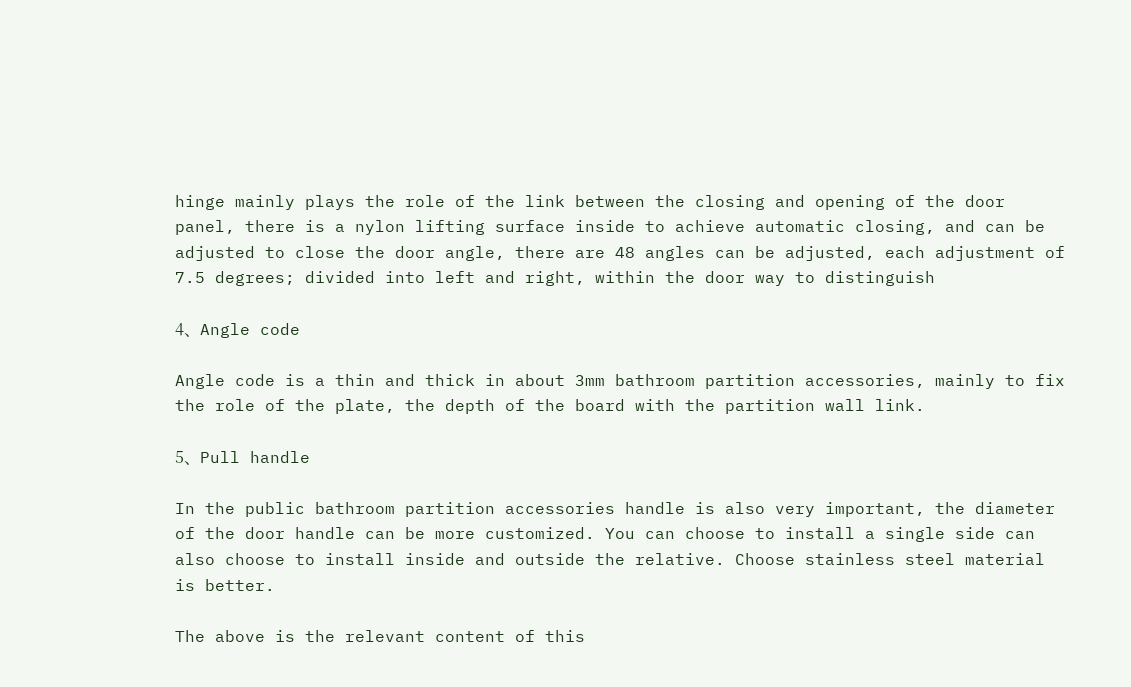hinge mainly plays the role of the link between the closing and opening of the door panel, there is a nylon lifting surface inside to achieve automatic closing, and can be adjusted to close the door angle, there are 48 angles can be adjusted, each adjustment of 7.5 degrees; divided into left and right, within the door way to distinguish

4、Angle code

Angle code is a thin and thick in about 3mm bathroom partition accessories, mainly to fix the role of the plate, the depth of the board with the partition wall link.

5、Pull handle

In the public bathroom partition accessories handle is also very important, the diameter of the door handle can be more customized. You can choose to install a single side can also choose to install inside and outside the relative. Choose stainless steel material is better.

The above is the relevant content of this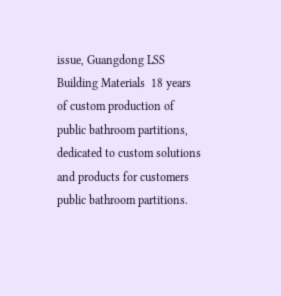issue, Guangdong LSS Building Materials  18 years of custom production of public bathroom partitions, dedicated to custom solutions and products for customers public bathroom partitions.